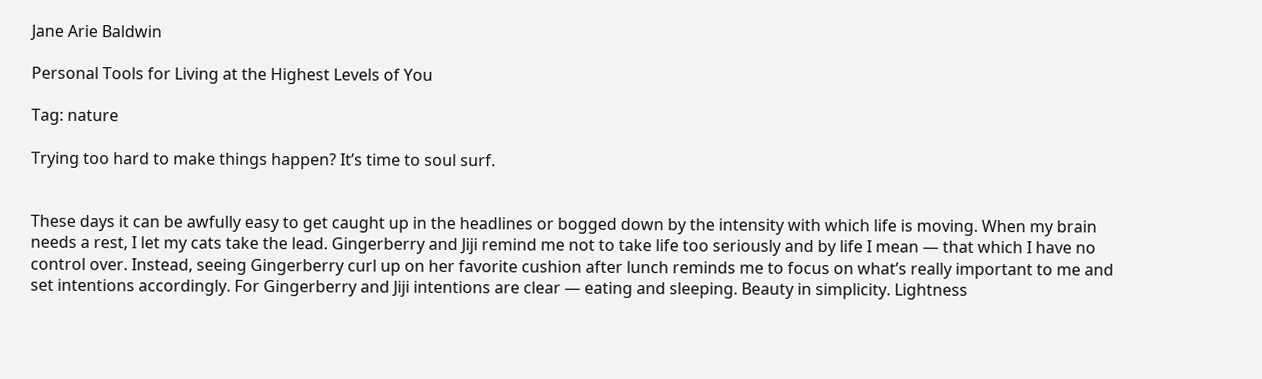Jane Arie Baldwin

Personal Tools for Living at the Highest Levels of You

Tag: nature

Trying too hard to make things happen? It’s time to soul surf.


These days it can be awfully easy to get caught up in the headlines or bogged down by the intensity with which life is moving. When my brain needs a rest, I let my cats take the lead. Gingerberry and Jiji remind me not to take life too seriously and by life I mean — that which I have no control over. Instead, seeing Gingerberry curl up on her favorite cushion after lunch reminds me to focus on what’s really important to me and set intentions accordingly. For Gingerberry and Jiji intentions are clear — eating and sleeping. Beauty in simplicity. Lightness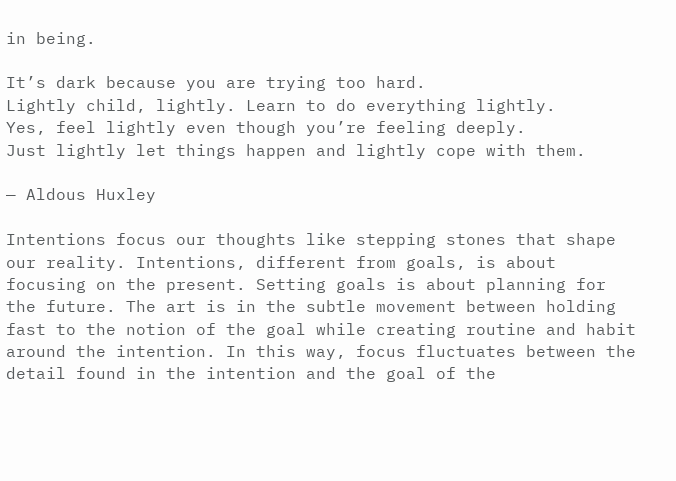in being.

It’s dark because you are trying too hard.
Lightly child, lightly. Learn to do everything lightly.
Yes, feel lightly even though you’re feeling deeply.
Just lightly let things happen and lightly cope with them.

— Aldous Huxley

Intentions focus our thoughts like stepping stones that shape our reality. Intentions, different from goals, is about focusing on the present. Setting goals is about planning for the future. The art is in the subtle movement between holding fast to the notion of the goal while creating routine and habit around the intention. In this way, focus fluctuates between the detail found in the intention and the goal of the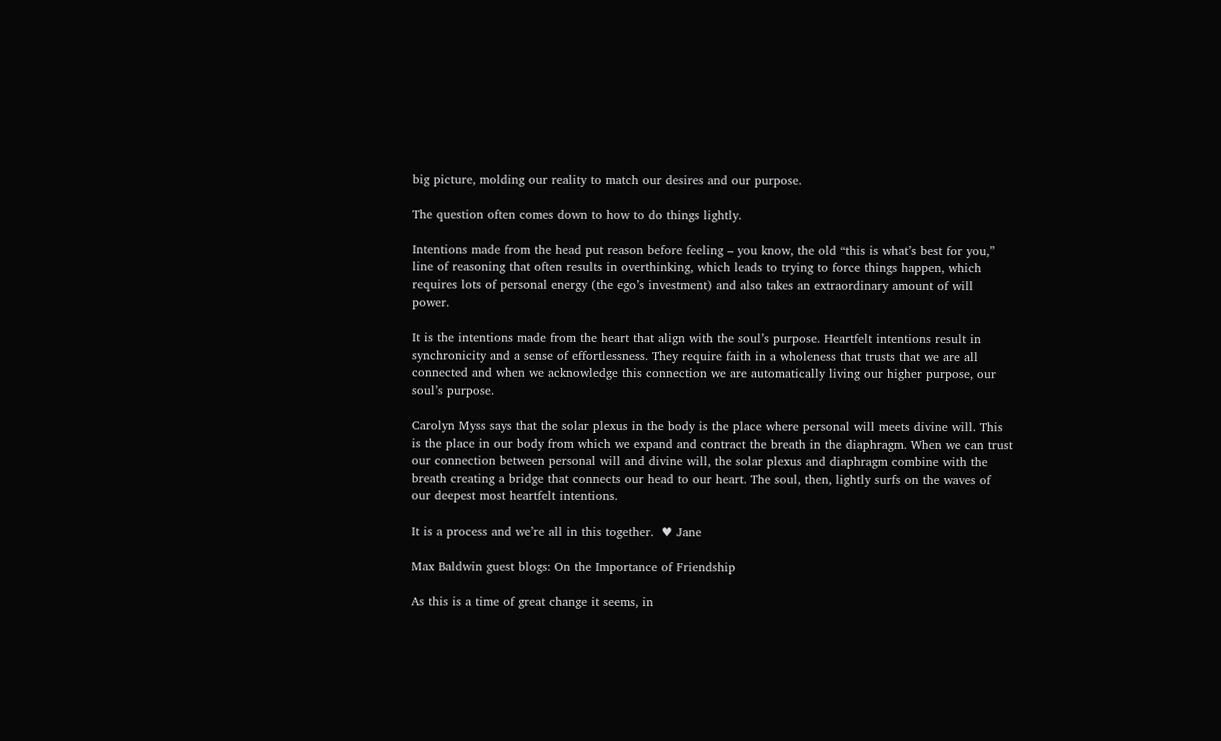big picture, molding our reality to match our desires and our purpose.

The question often comes down to how to do things lightly.

Intentions made from the head put reason before feeling – you know, the old “this is what’s best for you,” line of reasoning that often results in overthinking, which leads to trying to force things happen, which requires lots of personal energy (the ego’s investment) and also takes an extraordinary amount of will power.

It is the intentions made from the heart that align with the soul’s purpose. Heartfelt intentions result in synchronicity and a sense of effortlessness. They require faith in a wholeness that trusts that we are all connected and when we acknowledge this connection we are automatically living our higher purpose, our soul’s purpose.

Carolyn Myss says that the solar plexus in the body is the place where personal will meets divine will. This is the place in our body from which we expand and contract the breath in the diaphragm. When we can trust our connection between personal will and divine will, the solar plexus and diaphragm combine with the breath creating a bridge that connects our head to our heart. The soul, then, lightly surfs on the waves of our deepest most heartfelt intentions.

It is a process and we’re all in this together.  ♥ Jane

Max Baldwin guest blogs: On the Importance of Friendship

As this is a time of great change it seems, in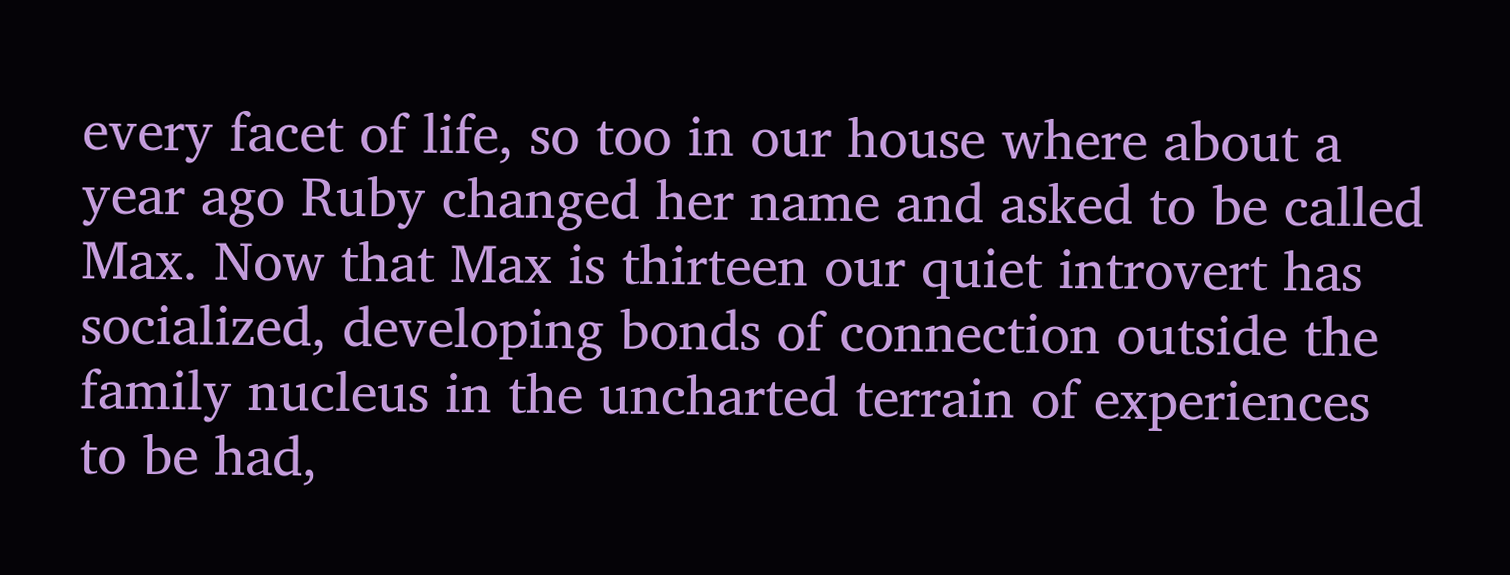every facet of life, so too in our house where about a year ago Ruby changed her name and asked to be called Max. Now that Max is thirteen our quiet introvert has socialized, developing bonds of connection outside the family nucleus in the uncharted terrain of experiences to be had,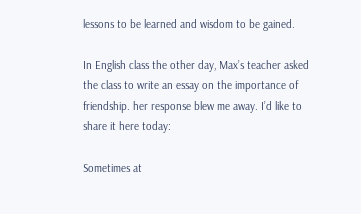lessons to be learned and wisdom to be gained.

In English class the other day, Max’s teacher asked the class to write an essay on the importance of friendship. her response blew me away. I’d like to share it here today:

Sometimes at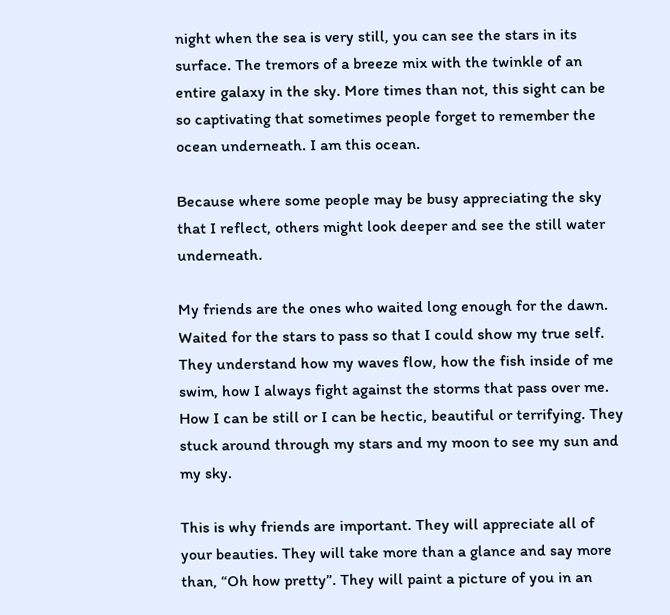night when the sea is very still, you can see the stars in its surface. The tremors of a breeze mix with the twinkle of an entire galaxy in the sky. More times than not, this sight can be so captivating that sometimes people forget to remember the ocean underneath. I am this ocean.

Because where some people may be busy appreciating the sky that I reflect, others might look deeper and see the still water underneath.

My friends are the ones who waited long enough for the dawn. Waited for the stars to pass so that I could show my true self. They understand how my waves flow, how the fish inside of me swim, how I always fight against the storms that pass over me. How I can be still or I can be hectic, beautiful or terrifying. They stuck around through my stars and my moon to see my sun and my sky.

This is why friends are important. They will appreciate all of your beauties. They will take more than a glance and say more than, “Oh how pretty”. They will paint a picture of you in an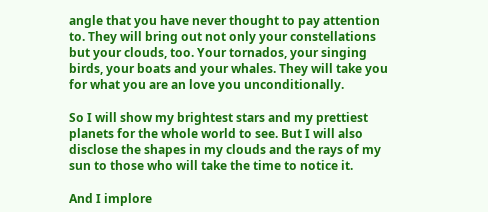angle that you have never thought to pay attention to. They will bring out not only your constellations but your clouds, too. Your tornados, your singing birds, your boats and your whales. They will take you for what you are an love you unconditionally.

So I will show my brightest stars and my prettiest planets for the whole world to see. But I will also disclose the shapes in my clouds and the rays of my sun to those who will take the time to notice it.

And I implore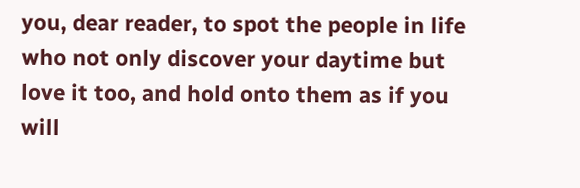you, dear reader, to spot the people in life who not only discover your daytime but love it too, and hold onto them as if you will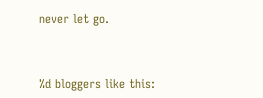never let go.



%d bloggers like this: